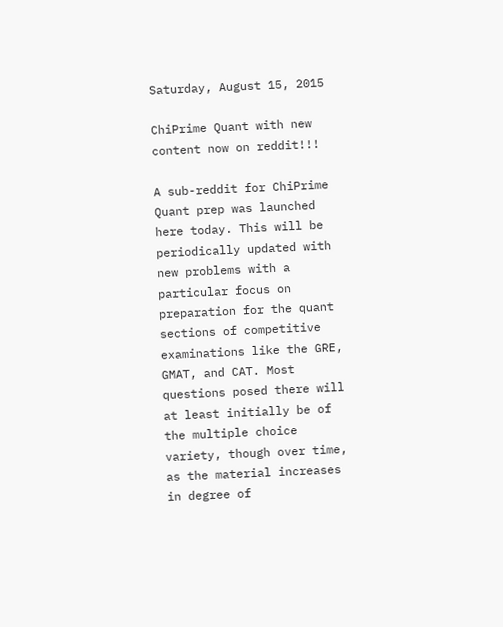Saturday, August 15, 2015

ChiPrime Quant with new content now on reddit!!!

A sub-reddit for ChiPrime Quant prep was launched here today. This will be periodically updated with new problems with a particular focus on preparation for the quant sections of competitive examinations like the GRE, GMAT, and CAT. Most questions posed there will at least initially be of the multiple choice variety, though over time, as the material increases in degree of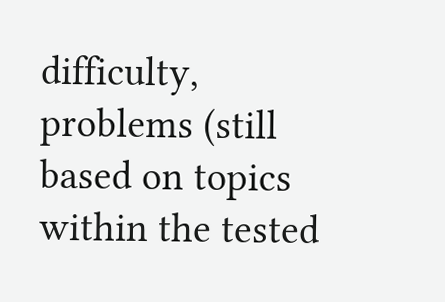difficulty, problems (still based on topics within the tested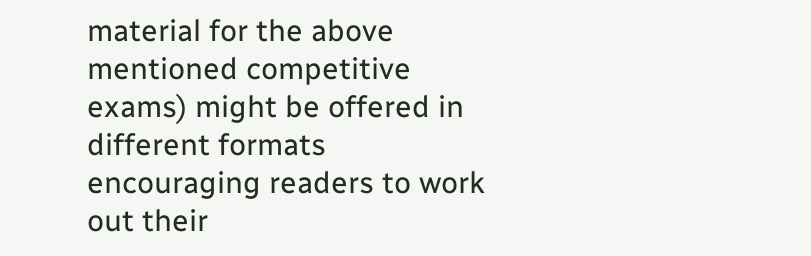material for the above mentioned competitive exams) might be offered in different formats encouraging readers to work out their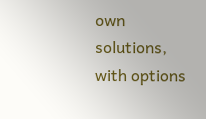own solutions, with options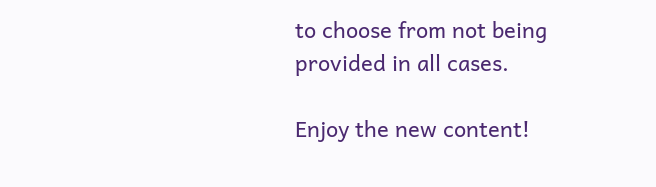to choose from not being provided in all cases.

Enjoy the new content!